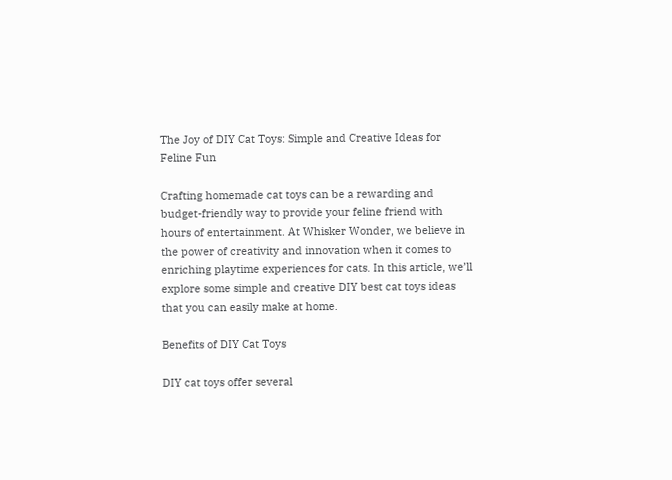The Joy of DIY Cat Toys: Simple and Creative Ideas for Feline Fun

Crafting homemade cat toys can be a rewarding and budget-friendly way to provide your feline friend with hours of entertainment. At Whisker Wonder, we believe in the power of creativity and innovation when it comes to enriching playtime experiences for cats. In this article, we’ll explore some simple and creative DIY best cat toys ideas that you can easily make at home.

Benefits of DIY Cat Toys

DIY cat toys offer several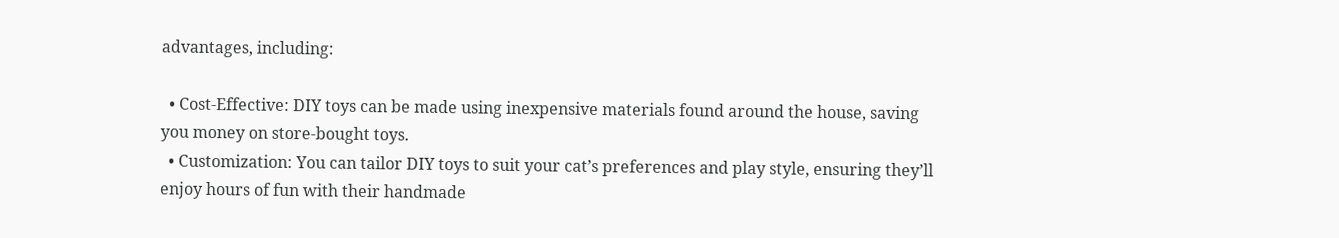advantages, including:

  • Cost-Effective: DIY toys can be made using inexpensive materials found around the house, saving you money on store-bought toys.
  • Customization: You can tailor DIY toys to suit your cat’s preferences and play style, ensuring they’ll enjoy hours of fun with their handmade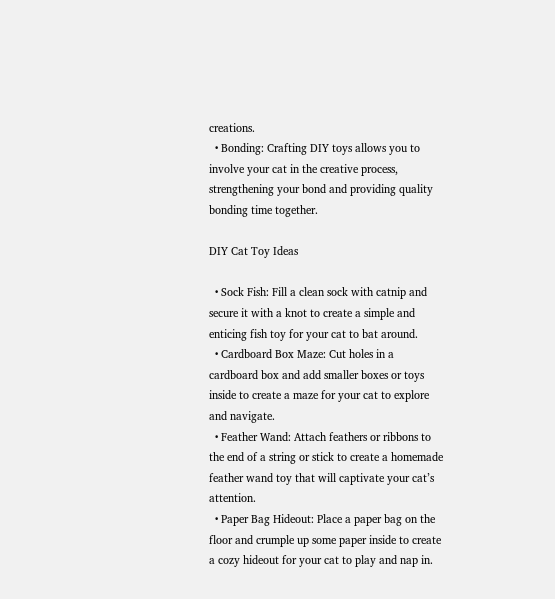creations.
  • Bonding: Crafting DIY toys allows you to involve your cat in the creative process, strengthening your bond and providing quality bonding time together.

DIY Cat Toy Ideas

  • Sock Fish: Fill a clean sock with catnip and secure it with a knot to create a simple and enticing fish toy for your cat to bat around.
  • Cardboard Box Maze: Cut holes in a cardboard box and add smaller boxes or toys inside to create a maze for your cat to explore and navigate.
  • Feather Wand: Attach feathers or ribbons to the end of a string or stick to create a homemade feather wand toy that will captivate your cat’s attention.
  • Paper Bag Hideout: Place a paper bag on the floor and crumple up some paper inside to create a cozy hideout for your cat to play and nap in.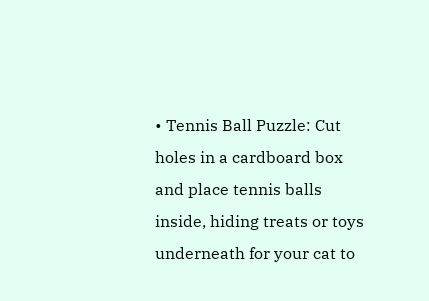• Tennis Ball Puzzle: Cut holes in a cardboard box and place tennis balls inside, hiding treats or toys underneath for your cat to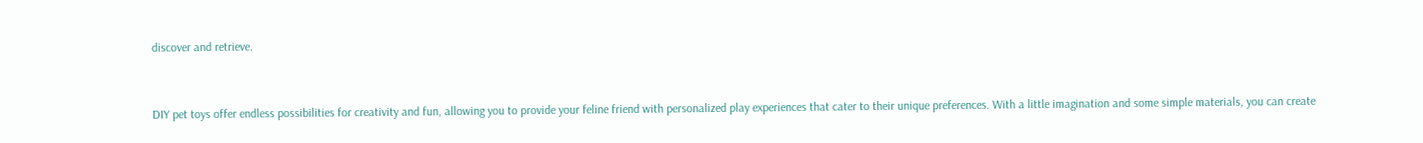discover and retrieve.


DIY pet toys offer endless possibilities for creativity and fun, allowing you to provide your feline friend with personalized play experiences that cater to their unique preferences. With a little imagination and some simple materials, you can create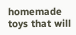homemade toys that will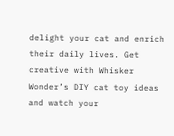delight your cat and enrich their daily lives. Get creative with Whisker Wonder’s DIY cat toy ideas and watch your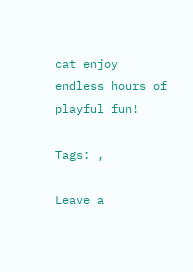cat enjoy endless hours of playful fun!

Tags: ,

Leave a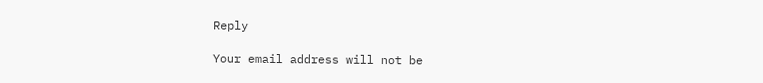Reply

Your email address will not be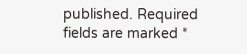published. Required fields are marked *